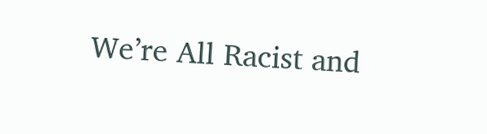We’re All Racist and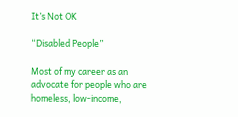It’s Not OK

“Disabled People”

Most of my career as an advocate for people who are homeless, low-income,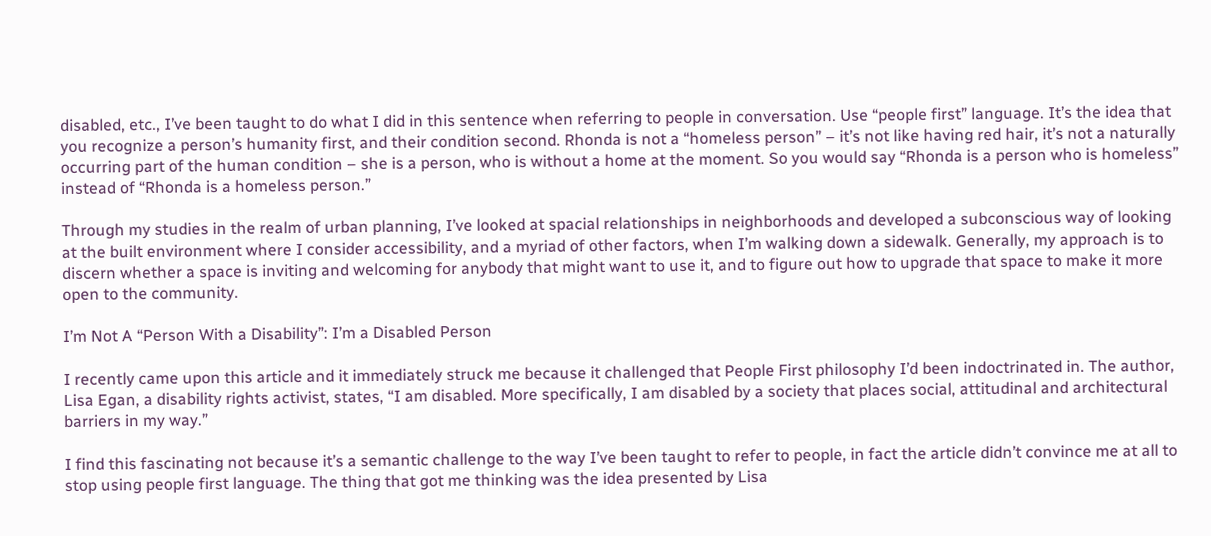disabled, etc., I’ve been taught to do what I did in this sentence when referring to people in conversation. Use “people first” language. It’s the idea that you recognize a person’s humanity first, and their condition second. Rhonda is not a “homeless person” – it’s not like having red hair, it’s not a naturally occurring part of the human condition – she is a person, who is without a home at the moment. So you would say “Rhonda is a person who is homeless” instead of “Rhonda is a homeless person.”

Through my studies in the realm of urban planning, I’ve looked at spacial relationships in neighborhoods and developed a subconscious way of looking at the built environment where I consider accessibility, and a myriad of other factors, when I’m walking down a sidewalk. Generally, my approach is to discern whether a space is inviting and welcoming for anybody that might want to use it, and to figure out how to upgrade that space to make it more open to the community.

I’m Not A “Person With a Disability”: I’m a Disabled Person

I recently came upon this article and it immediately struck me because it challenged that People First philosophy I’d been indoctrinated in. The author, Lisa Egan, a disability rights activist, states, “I am disabled. More specifically, I am disabled by a society that places social, attitudinal and architectural barriers in my way.”

I find this fascinating not because it’s a semantic challenge to the way I’ve been taught to refer to people, in fact the article didn’t convince me at all to stop using people first language. The thing that got me thinking was the idea presented by Lisa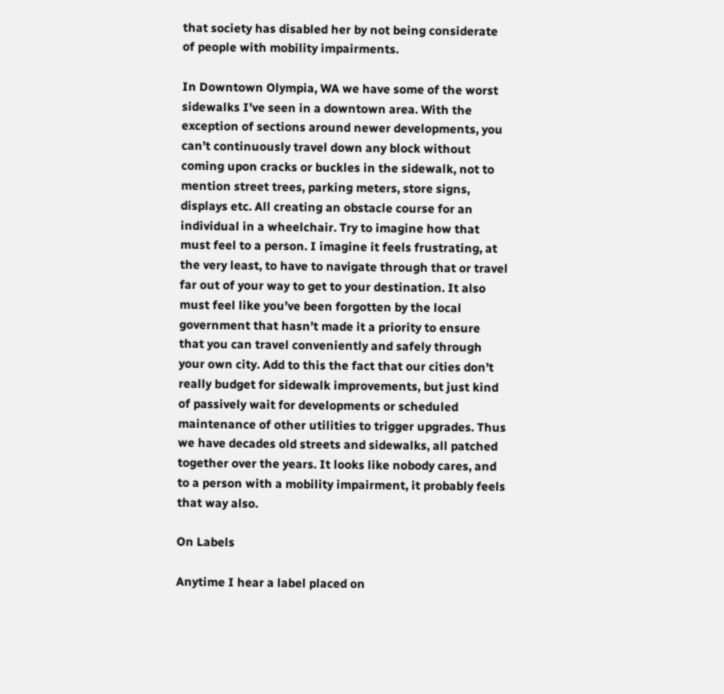that society has disabled her by not being considerate of people with mobility impairments.

In Downtown Olympia, WA we have some of the worst sidewalks I’ve seen in a downtown area. With the exception of sections around newer developments, you can’t continuously travel down any block without coming upon cracks or buckles in the sidewalk, not to mention street trees, parking meters, store signs, displays etc. All creating an obstacle course for an individual in a wheelchair. Try to imagine how that must feel to a person. I imagine it feels frustrating, at the very least, to have to navigate through that or travel far out of your way to get to your destination. It also must feel like you’ve been forgotten by the local government that hasn’t made it a priority to ensure that you can travel conveniently and safely through your own city. Add to this the fact that our cities don’t really budget for sidewalk improvements, but just kind of passively wait for developments or scheduled maintenance of other utilities to trigger upgrades. Thus we have decades old streets and sidewalks, all patched together over the years. It looks like nobody cares, and to a person with a mobility impairment, it probably feels that way also.

On Labels

Anytime I hear a label placed on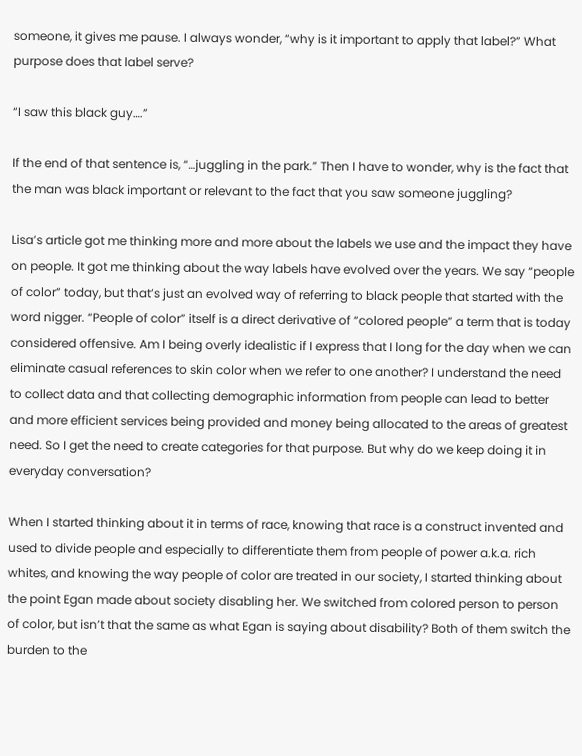someone, it gives me pause. I always wonder, “why is it important to apply that label?” What purpose does that label serve?

“I saw this black guy….”

If the end of that sentence is, “…juggling in the park.” Then I have to wonder, why is the fact that the man was black important or relevant to the fact that you saw someone juggling?

Lisa’s article got me thinking more and more about the labels we use and the impact they have on people. It got me thinking about the way labels have evolved over the years. We say “people of color” today, but that’s just an evolved way of referring to black people that started with the word nigger. “People of color” itself is a direct derivative of “colored people” a term that is today considered offensive. Am I being overly idealistic if I express that I long for the day when we can eliminate casual references to skin color when we refer to one another? I understand the need to collect data and that collecting demographic information from people can lead to better and more efficient services being provided and money being allocated to the areas of greatest need. So I get the need to create categories for that purpose. But why do we keep doing it in everyday conversation?

When I started thinking about it in terms of race, knowing that race is a construct invented and used to divide people and especially to differentiate them from people of power a.k.a. rich whites, and knowing the way people of color are treated in our society, I started thinking about the point Egan made about society disabling her. We switched from colored person to person of color, but isn’t that the same as what Egan is saying about disability? Both of them switch the burden to the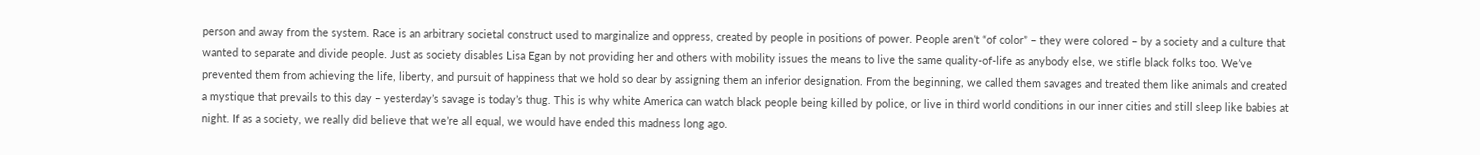person and away from the system. Race is an arbitrary societal construct used to marginalize and oppress, created by people in positions of power. People aren’t “of color” – they were colored – by a society and a culture that wanted to separate and divide people. Just as society disables Lisa Egan by not providing her and others with mobility issues the means to live the same quality-of-life as anybody else, we stifle black folks too. We’ve prevented them from achieving the life, liberty, and pursuit of happiness that we hold so dear by assigning them an inferior designation. From the beginning, we called them savages and treated them like animals and created a mystique that prevails to this day – yesterday’s savage is today’s thug. This is why white America can watch black people being killed by police, or live in third world conditions in our inner cities and still sleep like babies at night. If as a society, we really did believe that we’re all equal, we would have ended this madness long ago.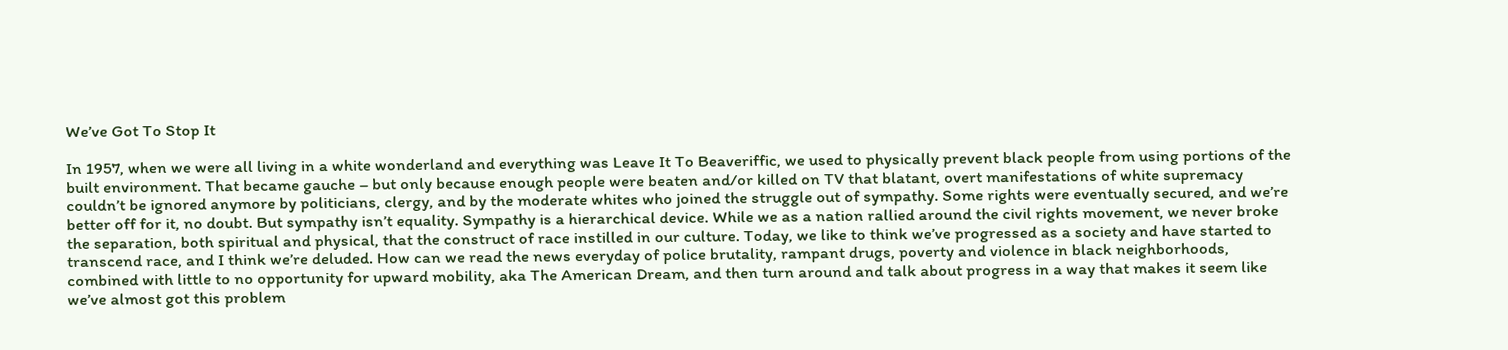We’ve Got To Stop It

In 1957, when we were all living in a white wonderland and everything was Leave It To Beaveriffic, we used to physically prevent black people from using portions of the built environment. That became gauche – but only because enough people were beaten and/or killed on TV that blatant, overt manifestations of white supremacy couldn’t be ignored anymore by politicians, clergy, and by the moderate whites who joined the struggle out of sympathy. Some rights were eventually secured, and we’re better off for it, no doubt. But sympathy isn’t equality. Sympathy is a hierarchical device. While we as a nation rallied around the civil rights movement, we never broke the separation, both spiritual and physical, that the construct of race instilled in our culture. Today, we like to think we’ve progressed as a society and have started to transcend race, and I think we’re deluded. How can we read the news everyday of police brutality, rampant drugs, poverty and violence in black neighborhoods, combined with little to no opportunity for upward mobility, aka The American Dream, and then turn around and talk about progress in a way that makes it seem like we’ve almost got this problem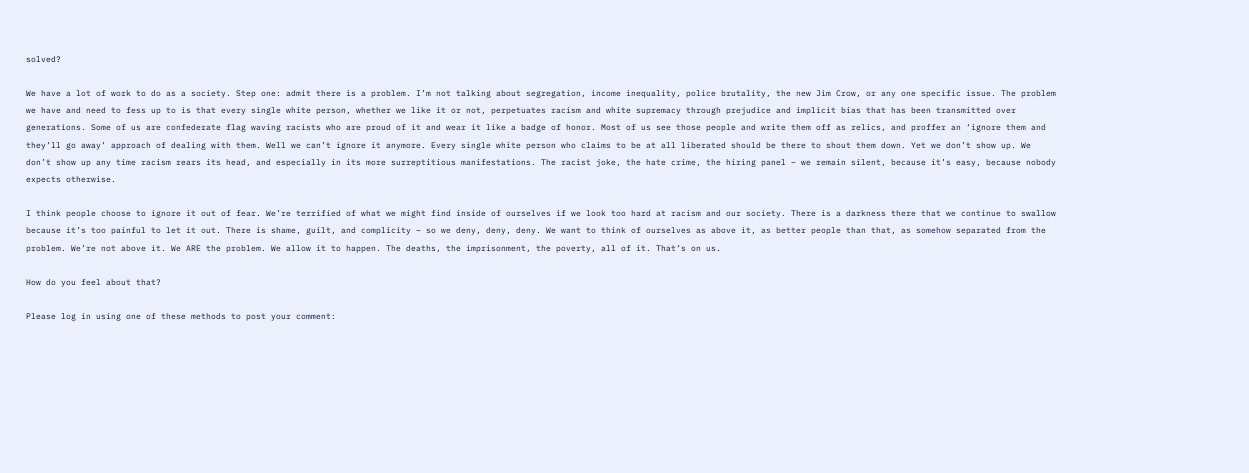solved?

We have a lot of work to do as a society. Step one: admit there is a problem. I’m not talking about segregation, income inequality, police brutality, the new Jim Crow, or any one specific issue. The problem we have and need to fess up to is that every single white person, whether we like it or not, perpetuates racism and white supremacy through prejudice and implicit bias that has been transmitted over generations. Some of us are confederate flag waving racists who are proud of it and wear it like a badge of honor. Most of us see those people and write them off as relics, and proffer an ‘ignore them and they’ll go away’ approach of dealing with them. Well we can’t ignore it anymore. Every single white person who claims to be at all liberated should be there to shout them down. Yet we don’t show up. We don’t show up any time racism rears its head, and especially in its more surreptitious manifestations. The racist joke, the hate crime, the hiring panel – we remain silent, because it’s easy, because nobody expects otherwise.

I think people choose to ignore it out of fear. We’re terrified of what we might find inside of ourselves if we look too hard at racism and our society. There is a darkness there that we continue to swallow because it’s too painful to let it out. There is shame, guilt, and complicity – so we deny, deny, deny. We want to think of ourselves as above it, as better people than that, as somehow separated from the problem. We’re not above it. We ARE the problem. We allow it to happen. The deaths, the imprisonment, the poverty, all of it. That’s on us.

How do you feel about that?

Please log in using one of these methods to post your comment: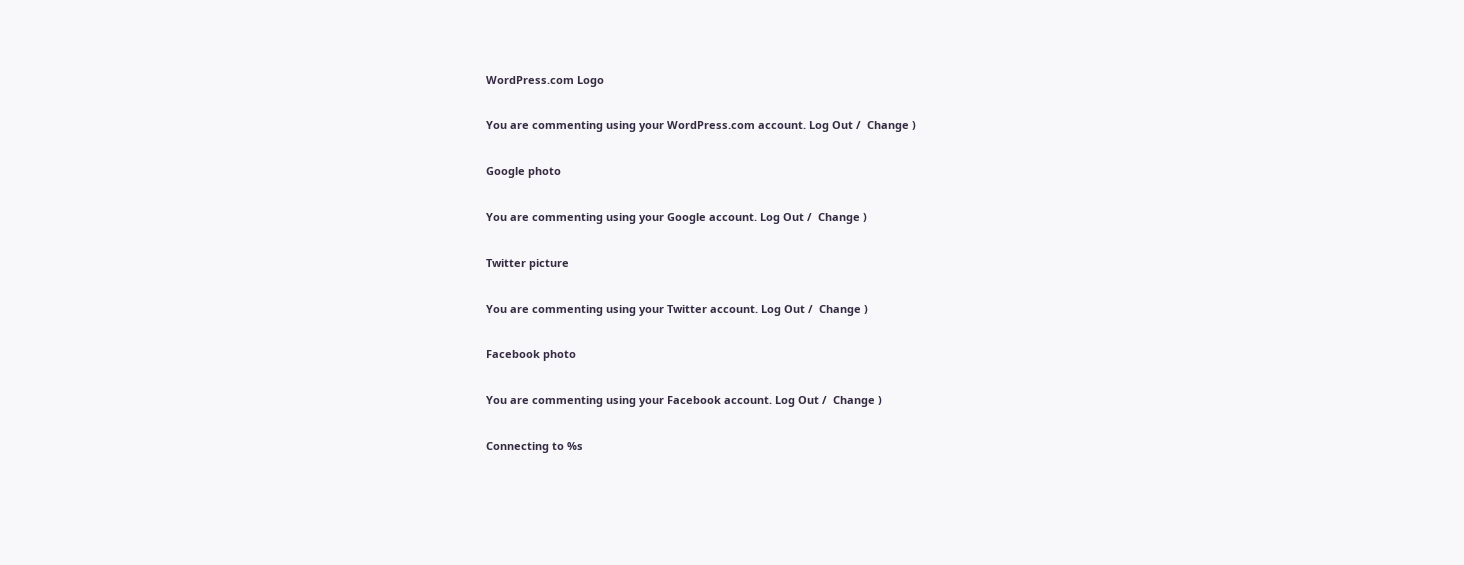WordPress.com Logo

You are commenting using your WordPress.com account. Log Out /  Change )

Google photo

You are commenting using your Google account. Log Out /  Change )

Twitter picture

You are commenting using your Twitter account. Log Out /  Change )

Facebook photo

You are commenting using your Facebook account. Log Out /  Change )

Connecting to %s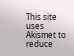This site uses Akismet to reduce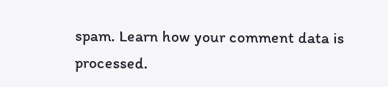spam. Learn how your comment data is processed.